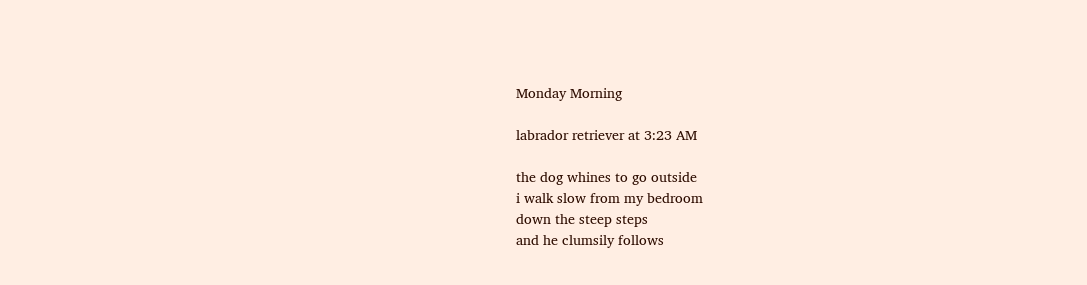Monday Morning

labrador retriever at 3:23 AM

the dog whines to go outside
i walk slow from my bedroom
down the steep steps
and he clumsily follows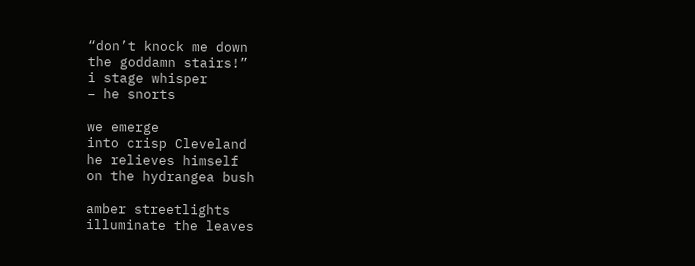“don’t knock me down
the goddamn stairs!”
i stage whisper
– he snorts

we emerge
into crisp Cleveland
he relieves himself
on the hydrangea bush

amber streetlights
illuminate the leaves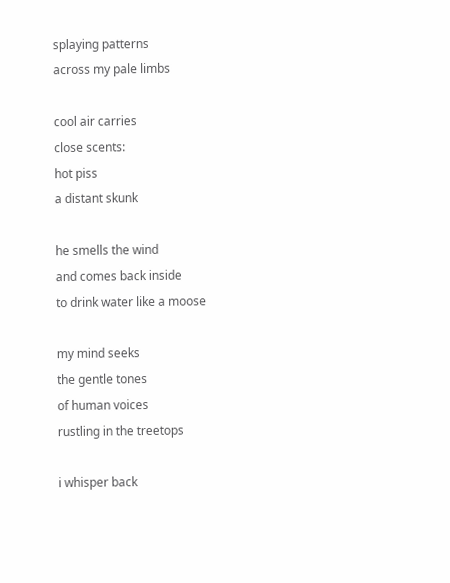splaying patterns
across my pale limbs

cool air carries
close scents:
hot piss
a distant skunk

he smells the wind
and comes back inside
to drink water like a moose

my mind seeks
the gentle tones
of human voices
rustling in the treetops

i whisper back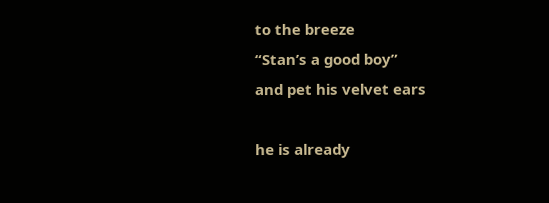to the breeze
“Stan’s a good boy”
and pet his velvet ears

he is already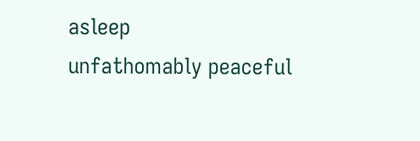asleep
unfathomably peaceful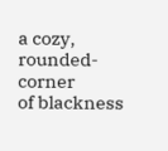a cozy, rounded-corner
of blackness